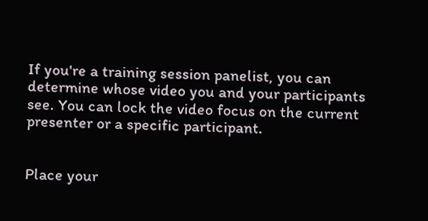If you're a training session panelist, you can determine whose video you and your participants see. You can lock the video focus on the current presenter or a specific participant.


Place your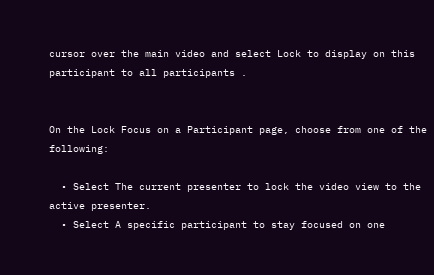cursor over the main video and select Lock to display on this participant to all participants .


On the Lock Focus on a Participant page, choose from one of the following:

  • Select The current presenter to lock the video view to the active presenter.
  • Select A specific participant to stay focused on one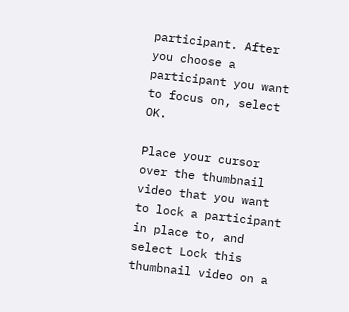participant. After you choose a participant you want to focus on, select OK.

Place your cursor over the thumbnail video that you want to lock a participant in place to, and select Lock this thumbnail video on a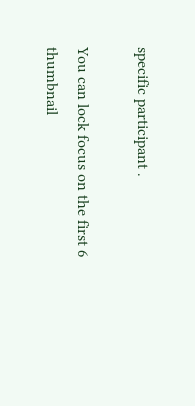specific participant .

You can lock focus on the first 6 thumbnail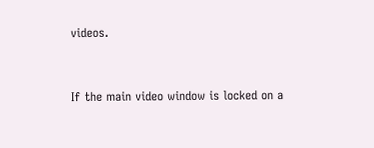videos.


If the main video window is locked on a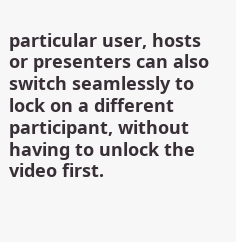particular user, hosts or presenters can also switch seamlessly to lock on a different participant, without having to unlock the video first.